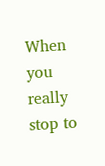When you really stop to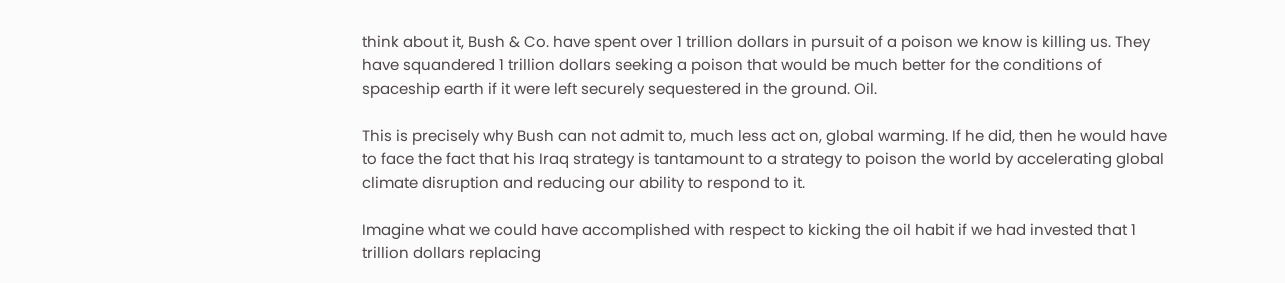think about it, Bush & Co. have spent over 1 trillion dollars in pursuit of a poison we know is killing us. They have squandered 1 trillion dollars seeking a poison that would be much better for the conditions of spaceship earth if it were left securely sequestered in the ground. Oil.

This is precisely why Bush can not admit to, much less act on, global warming. If he did, then he would have to face the fact that his Iraq strategy is tantamount to a strategy to poison the world by accelerating global climate disruption and reducing our ability to respond to it.

Imagine what we could have accomplished with respect to kicking the oil habit if we had invested that 1 trillion dollars replacing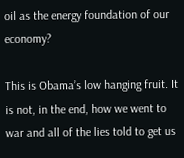oil as the energy foundation of our economy?

This is Obama’s low hanging fruit. It is not, in the end, how we went to war and all of the lies told to get us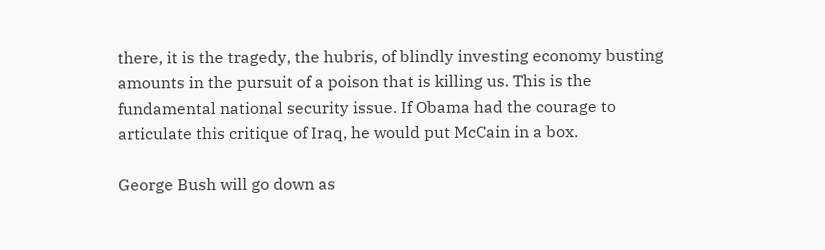there, it is the tragedy, the hubris, of blindly investing economy busting amounts in the pursuit of a poison that is killing us. This is the fundamental national security issue. If Obama had the courage to articulate this critique of Iraq, he would put McCain in a box.

George Bush will go down as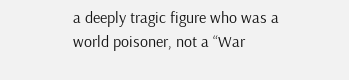a deeply tragic figure who was a world poisoner, not a “War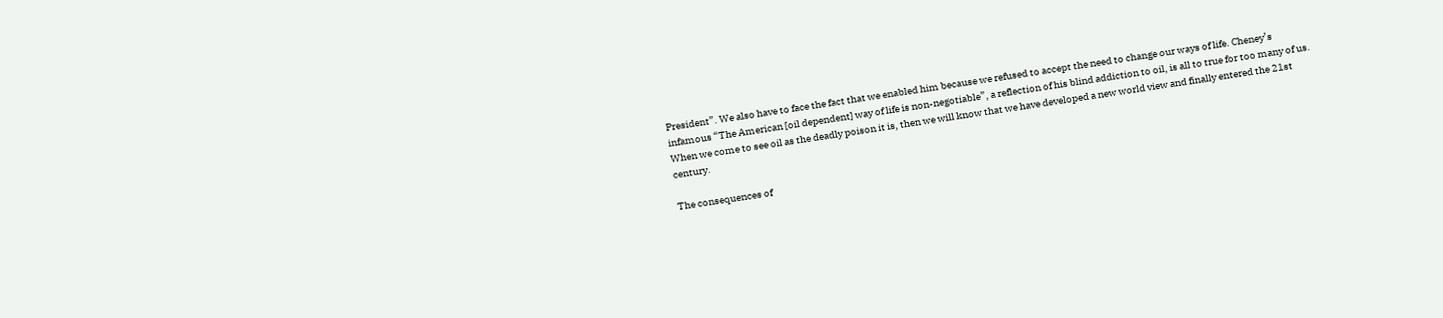President”. We also have to face the fact that we enabled him because we refused to accept the need to change our ways of life. Cheney’s infamous “The American [oil dependent] way of life is non-negotiable”, a reflection of his blind addiction to oil, is all to true for too many of us. When we come to see oil as the deadly poison it is, then we will know that we have developed a new world view and finally entered the 21st century.

The consequences of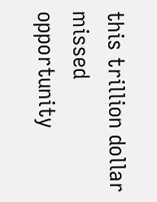this trillion dollar missed opportunity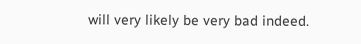will very likely be very bad indeed.